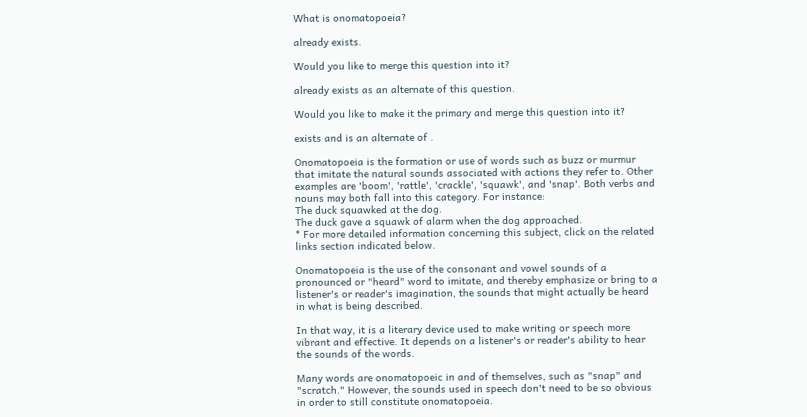What is onomatopoeia?

already exists.

Would you like to merge this question into it?

already exists as an alternate of this question.

Would you like to make it the primary and merge this question into it?

exists and is an alternate of .

Onomatopoeia is the formation or use of words such as buzz or murmur that imitate the natural sounds associated with actions they refer to. Other examples are 'boom', 'rattle', 'crackle', 'squawk', and 'snap'. Both verbs and nouns may both fall into this category. For instance:
The duck squawked at the dog.
The duck gave a squawk of alarm when the dog approached.
* For more detailed information concerning this subject, click on the related links section indicated below.

Onomatopoeia is the use of the consonant and vowel sounds of a pronounced or "heard" word to imitate, and thereby emphasize or bring to a listener's or reader's imagination, the sounds that might actually be heard in what is being described.

In that way, it is a literary device used to make writing or speech more vibrant and effective. It depends on a listener's or reader's ability to hear the sounds of the words.

Many words are onomatopoeic in and of themselves, such as "snap" and "scratch." However, the sounds used in speech don't need to be so obvious in order to still constitute onomatopoeia.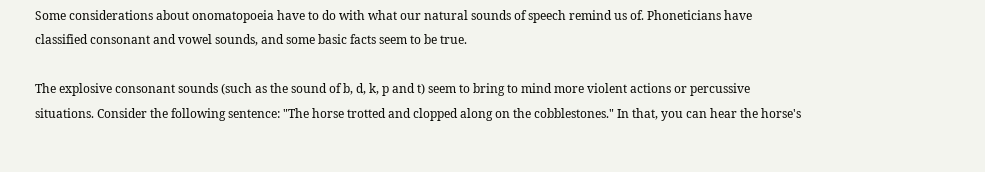Some considerations about onomatopoeia have to do with what our natural sounds of speech remind us of. Phoneticians have classified consonant and vowel sounds, and some basic facts seem to be true.

The explosive consonant sounds (such as the sound of b, d, k, p and t) seem to bring to mind more violent actions or percussive situations. Consider the following sentence: "The horse trotted and clopped along on the cobblestones." In that, you can hear the horse's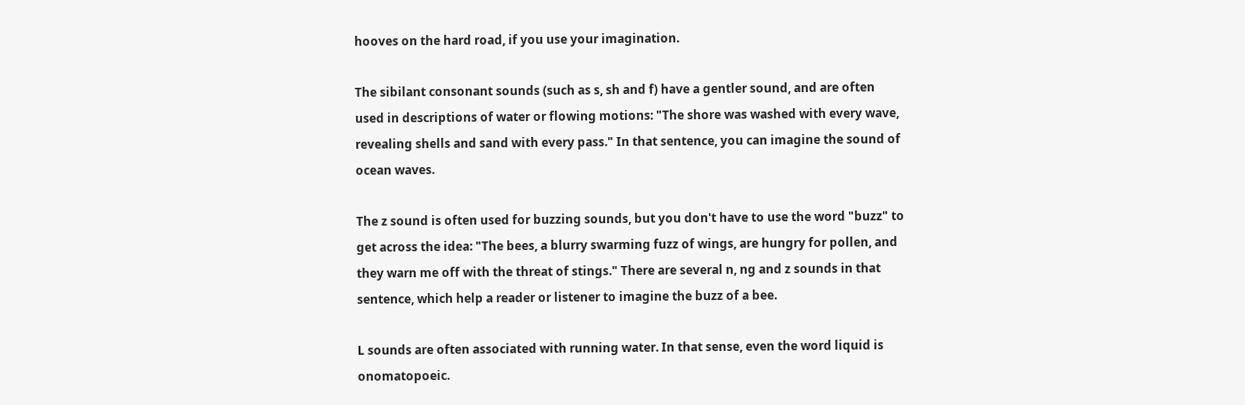hooves on the hard road, if you use your imagination.

The sibilant consonant sounds (such as s, sh and f) have a gentler sound, and are often used in descriptions of water or flowing motions: "The shore was washed with every wave, revealing shells and sand with every pass." In that sentence, you can imagine the sound of ocean waves.

The z sound is often used for buzzing sounds, but you don't have to use the word "buzz" to get across the idea: "The bees, a blurry swarming fuzz of wings, are hungry for pollen, and they warn me off with the threat of stings." There are several n, ng and z sounds in that sentence, which help a reader or listener to imagine the buzz of a bee.

L sounds are often associated with running water. In that sense, even the word liquid is onomatopoeic.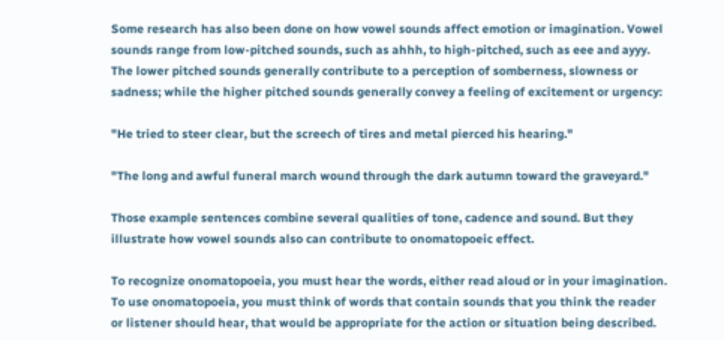Some research has also been done on how vowel sounds affect emotion or imagination. Vowel sounds range from low-pitched sounds, such as ahhh, to high-pitched, such as eee and ayyy. The lower pitched sounds generally contribute to a perception of somberness, slowness or sadness; while the higher pitched sounds generally convey a feeling of excitement or urgency:

"He tried to steer clear, but the screech of tires and metal pierced his hearing."

"The long and awful funeral march wound through the dark autumn toward the graveyard."

Those example sentences combine several qualities of tone, cadence and sound. But they illustrate how vowel sounds also can contribute to onomatopoeic effect.

To recognize onomatopoeia, you must hear the words, either read aloud or in your imagination. To use onomatopoeia, you must think of words that contain sounds that you think the reader or listener should hear, that would be appropriate for the action or situation being described.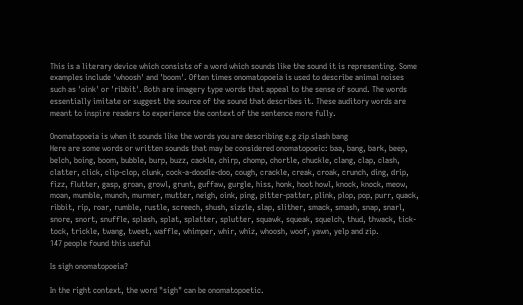This is a literary device which consists of a word which sounds like the sound it is representing. Some examples include 'whoosh' and 'boom'. Often times onomatopoeia is used to describe animal noises such as 'oink' or 'ribbit'. Both are imagery type words that appeal to the sense of sound. The words essentially imitate or suggest the source of the sound that describes it. These auditory words are meant to inspire readers to experience the context of the sentence more fully.

Onomatopoeia is when it sounds like the words you are describing e.g zip slash bang
Here are some words or written sounds that may be considered onomatopoeic: baa, bang, bark, beep, belch, boing, boom, bubble, burp, buzz, cackle, chirp, chomp, chortle, chuckle, clang, clap, clash, clatter, click, clip-clop, clunk, cock-a-doodle-doo, cough, crackle, creak, croak, crunch, ding, drip, fizz, flutter, gasp, groan, growl, grunt, guffaw, gurgle, hiss, honk, hoot howl, knock, knock, meow, moan, mumble, munch, murmer, mutter, neigh, oink, ping, pitter-patter, plink, plop, pop, purr, quack, ribbit, rip, roar, rumble, rustle, screech, shush, sizzle, slap, slither, smack, smash, snap, snarl, snore, snort, snuffle, splash, splat, splatter, splutter, squawk, squeak, squelch, thud, thwack, tick-tock, trickle, twang, tweet, waffle, whimper, whir, whiz, whoosh, woof, yawn, yelp and zip.
147 people found this useful

Is sigh onomatopoeia?

In the right context, the word "sigh" can be onomatopoetic.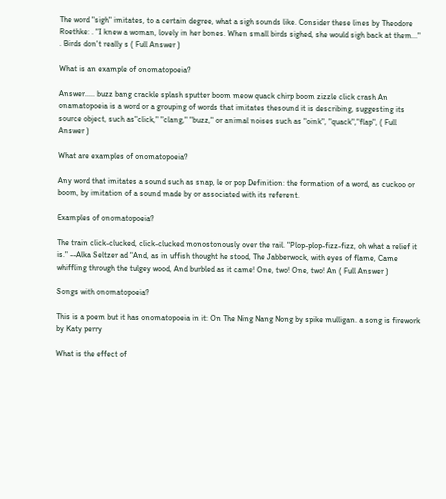The word "sigh" imitates, to a certain degree, what a sigh sounds like. Consider these lines by Theodore Roethke: . "I knew a woman, lovely in her bones. When small birds sighed, she would sigh back at them..." . Birds don't really s ( Full Answer )

What is an example of onomatopoeia?

Answer..... buzz bang crackle splash sputter boom meow quack chirp boom zizzle click crash An onamatopoeia is a word or a grouping of words that imitates thesound it is describing, suggesting its source object, such as"click," "clang," "buzz," or animal noises such as "oink", "quack","flap", ( Full Answer )

What are examples of onomatopoeia?

Any word that imitates a sound such as snap, le or pop Definition: the formation of a word, as cuckoo or boom, by imitation of a sound made by or associated with its referent.

Examples of onomatopoeia?

The train click-clucked, click-clucked monostonously over the rail. "Plop-plop-fizz-fizz, oh what a relief it is." --Alka Seltzer ad "And, as in uffish thought he stood, The Jabberwock, with eyes of flame, Came whiffling through the tulgey wood, And burbled as it came! One, two! One, two! An ( Full Answer )

Songs with onomatopoeia?

This is a poem but it has onomatopoeia in it: On The Ning Nang Nong by spike mulligan. a song is firework by Katy perry

What is the effect of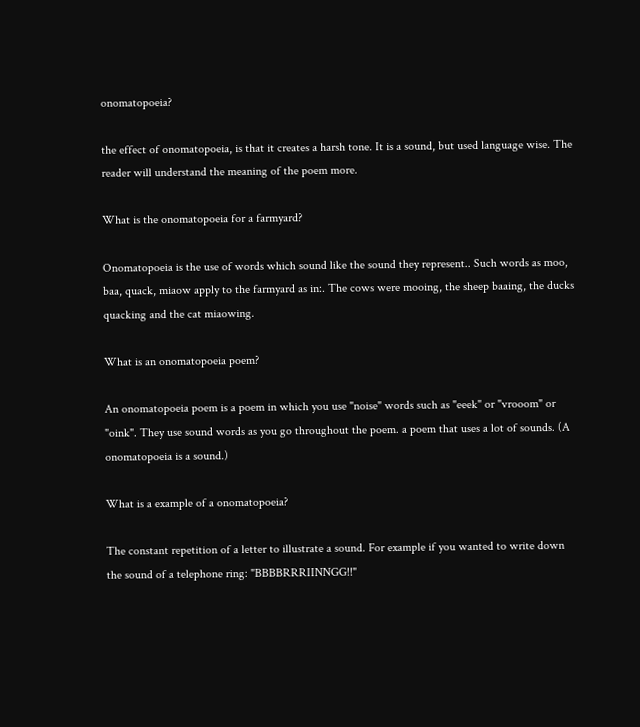onomatopoeia?

the effect of onomatopoeia, is that it creates a harsh tone. It is a sound, but used language wise. The reader will understand the meaning of the poem more.

What is the onomatopoeia for a farmyard?

Onomatopoeia is the use of words which sound like the sound they represent.. Such words as moo, baa, quack, miaow apply to the farmyard as in:. The cows were mooing, the sheep baaing, the ducks quacking and the cat miaowing.

What is an onomatopoeia poem?

An onomatopoeia poem is a poem in which you use "noise" words such as "eeek" or "vrooom" or "oink". They use sound words as you go throughout the poem. a poem that uses a lot of sounds. (A onomatopoeia is a sound.)

What is a example of a onomatopoeia?

The constant repetition of a letter to illustrate a sound. For example if you wanted to write down the sound of a telephone ring: "BBBBRRRIINNGG!!"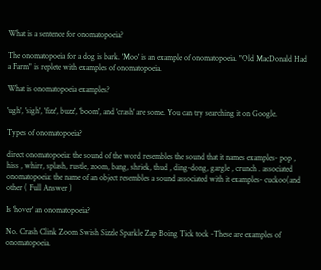What is a sentence for onomatopoeia?

The onomatopoeia for a dog is bark. 'Moo' is an example of onomatopoeia. "Old MacDonald Had a Farm" is replete with examples of onomatopoeia.

What is onomatopoeia examples?

'ugh', 'sigh', 'fizz', buzz', 'boom', and 'crash' are some. You can try searching it on Google.

Types of onomatopoeia?

direct onomatopoeia: the sound of the word resembles the sound that it names examples- pop , hiss , whirr, splash, rustle, zoom, bang, shriek, thud , ding-dong, gargle , crunch . associated onomatopoeia: the name of an object resembles a sound associated with it examples- cuckoo(and other ( Full Answer )

Is 'hover' an onomatopoeia?

No. Crash Clink Zoom Swish Sizzle Sparkle Zap Boing Tick tock -These are examples of onomatopoeia.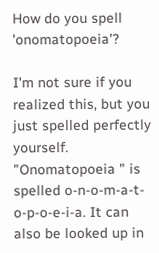How do you spell 'onomatopoeia'?

I'm not sure if you realized this, but you just spelled perfectly yourself. "Onomatopoeia " is spelled o-n-o-m-a-t-o-p-o-e-i-a. It can also be looked up in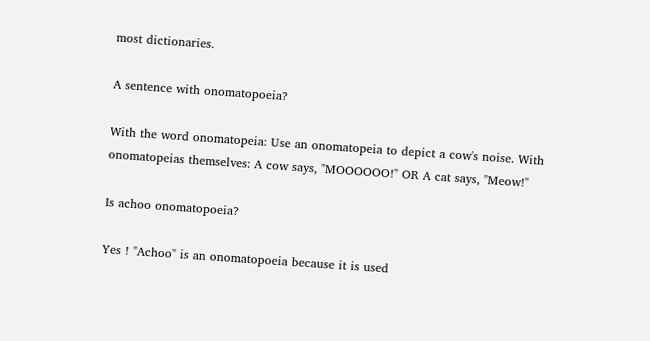most dictionaries.

A sentence with onomatopoeia?

With the word onomatopeia: Use an onomatopeia to depict a cow's noise. With onomatopeias themselves: A cow says, "MOOOOOO!" OR A cat says, "Meow!"

Is achoo onomatopoeia?

Yes ! "Achoo" is an onomatopoeia because it is used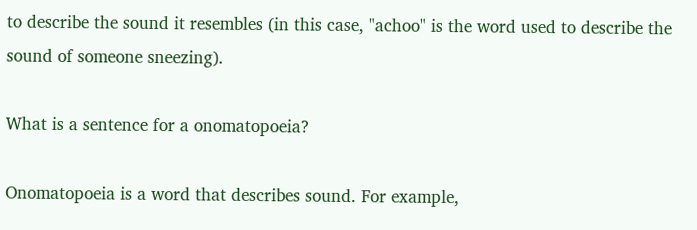to describe the sound it resembles (in this case, "achoo" is the word used to describe the sound of someone sneezing).

What is a sentence for a onomatopoeia?

Onomatopoeia is a word that describes sound. For example,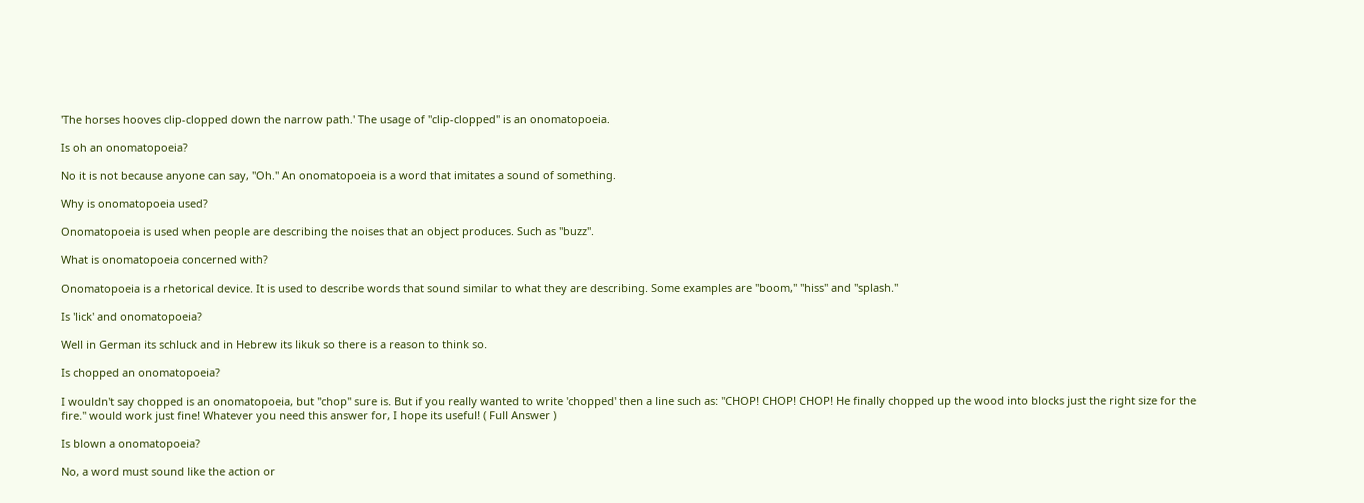'The horses hooves clip-clopped down the narrow path.' The usage of "clip-clopped" is an onomatopoeia.

Is oh an onomatopoeia?

No it is not because anyone can say, "Oh." An onomatopoeia is a word that imitates a sound of something.

Why is onomatopoeia used?

Onomatopoeia is used when people are describing the noises that an object produces. Such as "buzz".

What is onomatopoeia concerned with?

Onomatopoeia is a rhetorical device. It is used to describe words that sound similar to what they are describing. Some examples are "boom," "hiss" and "splash."

Is 'lick' and onomatopoeia?

Well in German its schluck and in Hebrew its likuk so there is a reason to think so.

Is chopped an onomatopoeia?

I wouldn't say chopped is an onomatopoeia, but "chop" sure is. But if you really wanted to write 'chopped' then a line such as: "CHOP! CHOP! CHOP! He finally chopped up the wood into blocks just the right size for the fire." would work just fine! Whatever you need this answer for, I hope its useful! ( Full Answer )

Is blown a onomatopoeia?

No, a word must sound like the action or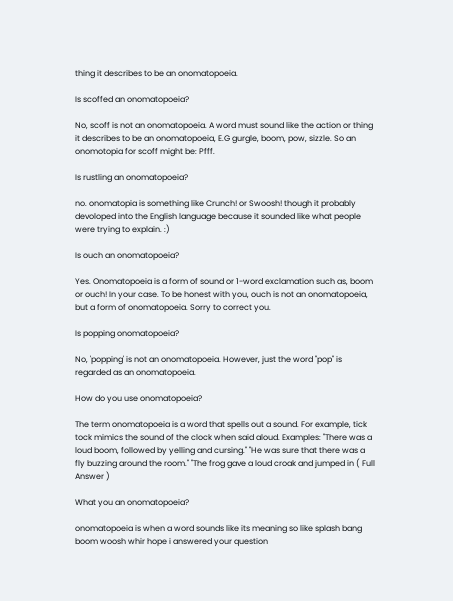thing it describes to be an onomatopoeia.

Is scoffed an onomatopoeia?

No, scoff is not an onomatopoeia. A word must sound like the action or thing it describes to be an onomatopoeia, E.G gurgle, boom, pow, sizzle. So an onomotopia for scoff might be: Pfff.

Is rustling an onomatopoeia?

no. onomatopia is something like Crunch! or Swoosh! though it probably devoloped into the English language because it sounded like what people were trying to explain. :)

Is ouch an onomatopoeia?

Yes. Onomatopoeia is a form of sound or 1-word exclamation such as, boom or ouch! In your case. To be honest with you, ouch is not an onomatopoeia, but a form of onomatopoeia. Sorry to correct you.

Is popping onomatopoeia?

No, 'popping' is not an onomatopoeia. However, just the word "pop" is regarded as an onomatopoeia.

How do you use onomatopoeia?

The term onomatopoeia is a word that spells out a sound. For example, tick tock mimics the sound of the clock when said aloud. Examples: "There was a loud boom, followed by yelling and cursing." "He was sure that there was a fly buzzing around the room." "The frog gave a loud croak and jumped in ( Full Answer )

What you an onomatopoeia?

onomatopoeia is when a word sounds like its meaning so like splash bang boom woosh whir hope i answered your question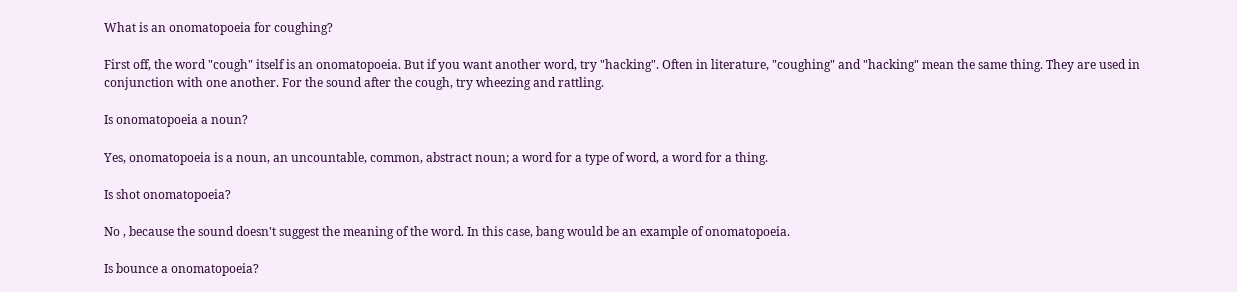What is an onomatopoeia for coughing?

First off, the word "cough" itself is an onomatopoeia. But if you want another word, try "hacking". Often in literature, "coughing" and "hacking" mean the same thing. They are used in conjunction with one another. For the sound after the cough, try wheezing and rattling.

Is onomatopoeia a noun?

Yes, onomatopoeia is a noun, an uncountable, common, abstract noun; a word for a type of word, a word for a thing.

Is shot onomatopoeia?

No , because the sound doesn't suggest the meaning of the word. In this case, bang would be an example of onomatopoeia.

Is bounce a onomatopoeia?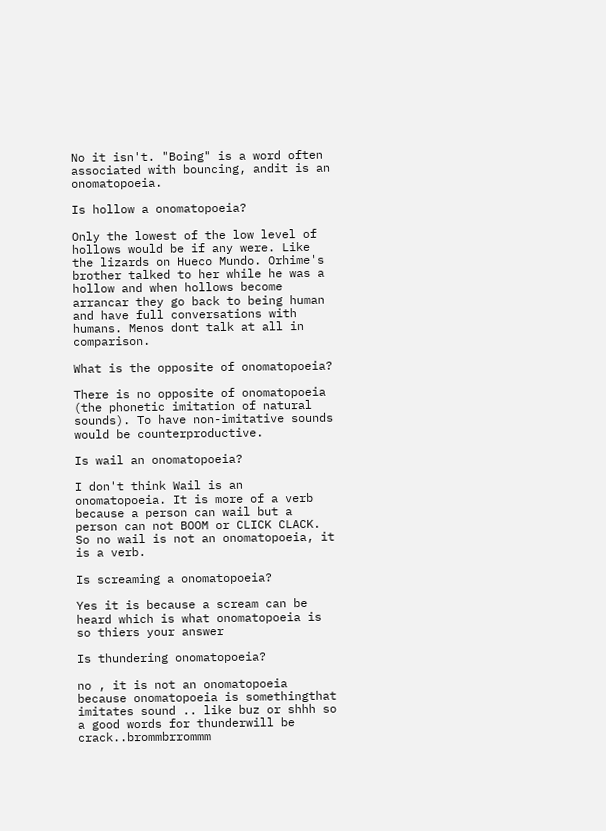No it isn't. "Boing" is a word often associated with bouncing, andit is an onomatopoeia.

Is hollow a onomatopoeia?

Only the lowest of the low level of hollows would be if any were. Like the lizards on Hueco Mundo. Orhime's brother talked to her while he was a hollow and when hollows become arrancar they go back to being human and have full conversations with humans. Menos dont talk at all in comparison.

What is the opposite of onomatopoeia?

There is no opposite of onomatopoeia (the phonetic imitation of natural sounds). To have non-imitative sounds would be counterproductive.

Is wail an onomatopoeia?

I don't think Wail is an onomatopoeia. It is more of a verb because a person can wail but a person can not BOOM or CLICK CLACK. So no wail is not an onomatopoeia, it is a verb.

Is screaming a onomatopoeia?

Yes it is because a scream can be heard which is what onomatopoeia is so thiers your answer

Is thundering onomatopoeia?

no , it is not an onomatopoeia because onomatopoeia is somethingthat imitates sound .. like buz or shhh so a good words for thunderwill be crack..brommbrrommm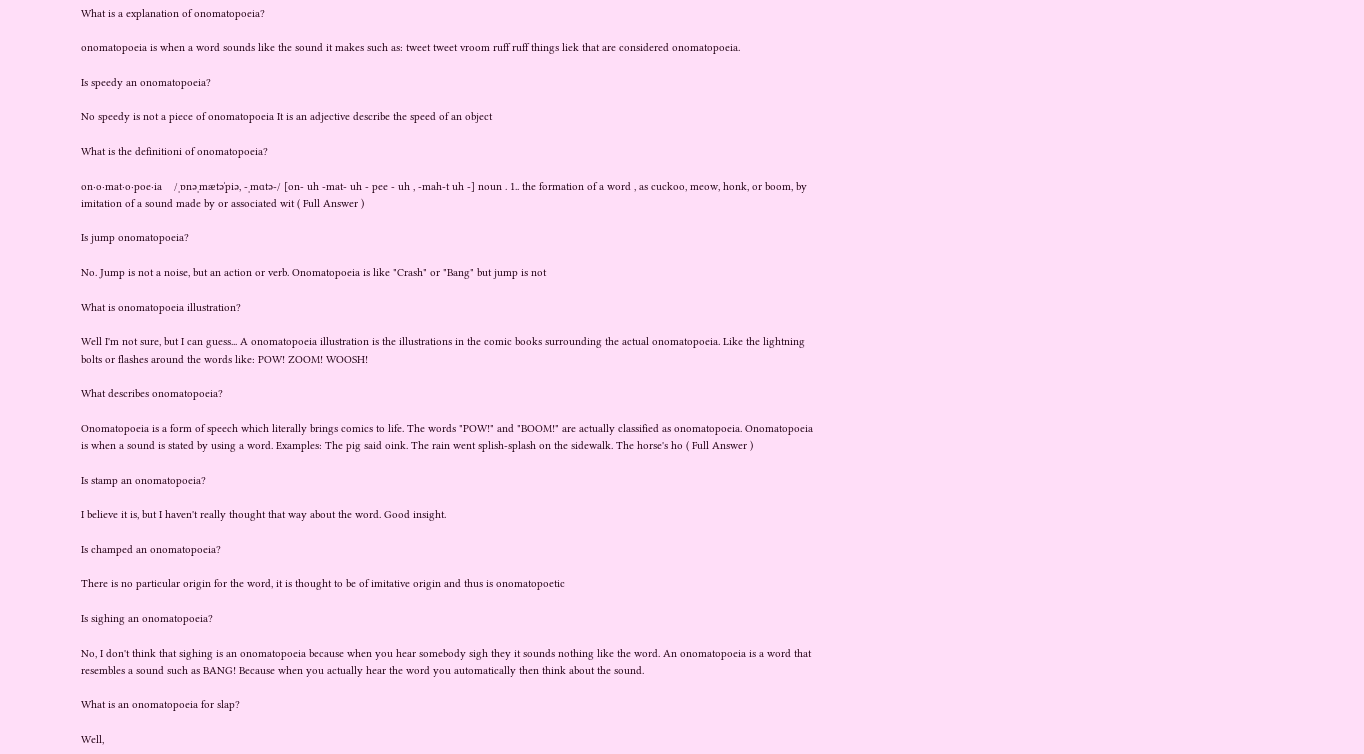What is a explanation of onomatopoeia?

onomatopoeia is when a word sounds like the sound it makes such as: tweet tweet vroom ruff ruff things liek that are considered onomatopoeia.

Is speedy an onomatopoeia?

No speedy is not a piece of onomatopoeia It is an adjective describe the speed of an object

What is the definitioni of onomatopoeia?

on·o·mat·o·poe·ia    /ˌɒnəˌmætəˈpiə, ‐ˌmɑtə‐/ [on- uh -mat- uh - pee - uh , ‐mah-t uh ‐] noun . 1.. the formation of a word , as cuckoo, meow, honk, or boom, by imitation of a sound made by or associated wit ( Full Answer )

Is jump onomatopoeia?

No. Jump is not a noise, but an action or verb. Onomatopoeia is like "Crash" or "Bang" but jump is not

What is onomatopoeia illustration?

Well I'm not sure, but I can guess... A onomatopoeia illustration is the illustrations in the comic books surrounding the actual onomatopoeia. Like the lightning bolts or flashes around the words like: POW! ZOOM! WOOSH!

What describes onomatopoeia?

Onomatopoeia is a form of speech which literally brings comics to life. The words "POW!" and "BOOM!" are actually classified as onomatopoeia. Onomatopoeia is when a sound is stated by using a word. Examples: The pig said oink. The rain went splish-splash on the sidewalk. The horse's ho ( Full Answer )

Is stamp an onomatopoeia?

I believe it is, but I haven't really thought that way about the word. Good insight.

Is champed an onomatopoeia?

There is no particular origin for the word, it is thought to be of imitative origin and thus is onomatopoetic

Is sighing an onomatopoeia?

No, I don't think that sighing is an onomatopoeia because when you hear somebody sigh they it sounds nothing like the word. An onomatopoeia is a word that resembles a sound such as BANG! Because when you actually hear the word you automatically then think about the sound.

What is an onomatopoeia for slap?

Well,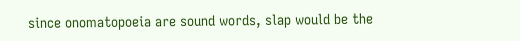since onomatopoeia are sound words, slap would be the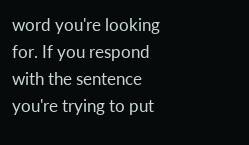word you're looking for. If you respond with the sentence you're trying to put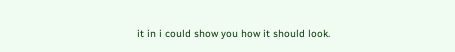it in i could show you how it should look.